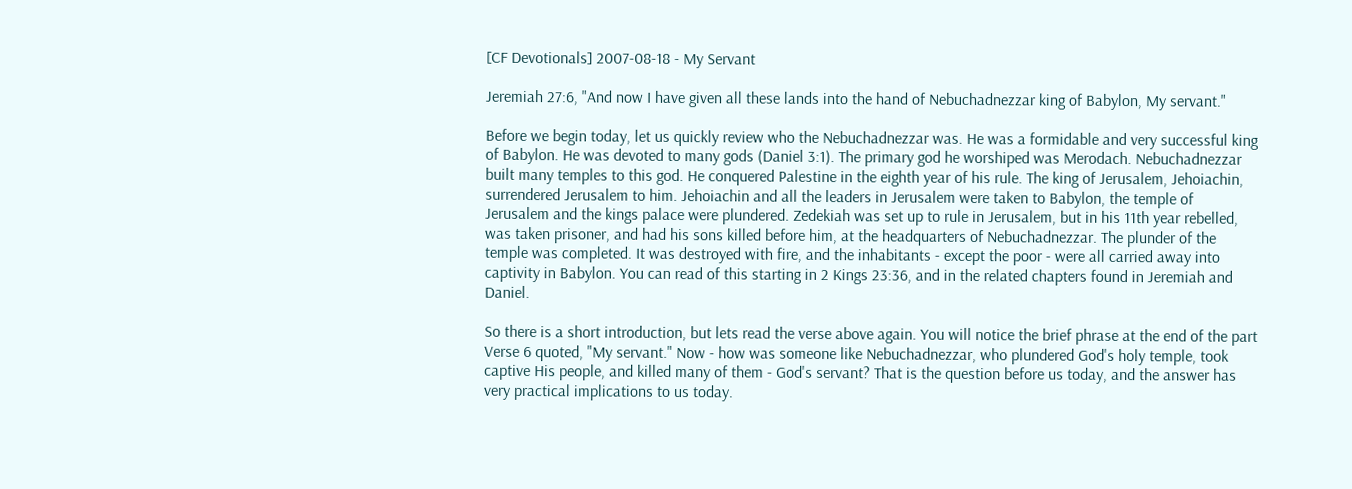[CF Devotionals] 2007-08-18 - My Servant

Jeremiah 27:6, "And now I have given all these lands into the hand of Nebuchadnezzar king of Babylon, My servant."

Before we begin today, let us quickly review who the Nebuchadnezzar was. He was a formidable and very successful king of Babylon. He was devoted to many gods (Daniel 3:1). The primary god he worshiped was Merodach. Nebuchadnezzar built many temples to this god. He conquered Palestine in the eighth year of his rule. The king of Jerusalem, Jehoiachin, surrendered Jerusalem to him. Jehoiachin and all the leaders in Jerusalem were taken to Babylon, the temple of Jerusalem and the kings palace were plundered. Zedekiah was set up to rule in Jerusalem, but in his 11th year rebelled, was taken prisoner, and had his sons killed before him, at the headquarters of Nebuchadnezzar. The plunder of the temple was completed. It was destroyed with fire, and the inhabitants - except the poor - were all carried away into captivity in Babylon. You can read of this starting in 2 Kings 23:36, and in the related chapters found in Jeremiah and Daniel.

So there is a short introduction, but lets read the verse above again. You will notice the brief phrase at the end of the part Verse 6 quoted, "My servant." Now - how was someone like Nebuchadnezzar, who plundered God's holy temple, took captive His people, and killed many of them - God's servant? That is the question before us today, and the answer has very practical implications to us today.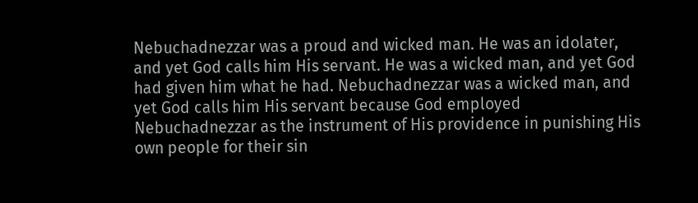Nebuchadnezzar was a proud and wicked man. He was an idolater, and yet God calls him His servant. He was a wicked man, and yet God had given him what he had. Nebuchadnezzar was a wicked man, and yet God calls him His servant because God employed Nebuchadnezzar as the instrument of His providence in punishing His own people for their sin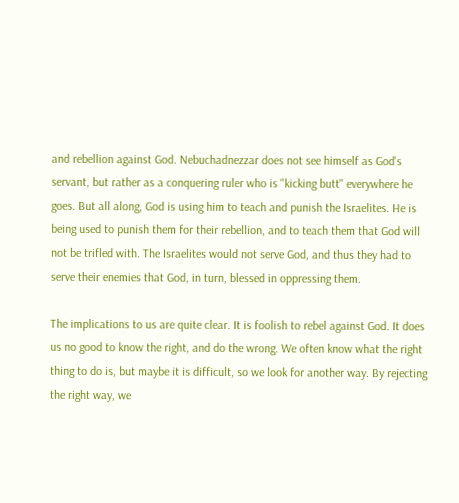and rebellion against God. Nebuchadnezzar does not see himself as God's servant, but rather as a conquering ruler who is "kicking butt" everywhere he goes. But all along, God is using him to teach and punish the Israelites. He is being used to punish them for their rebellion, and to teach them that God will not be trifled with. The Israelites would not serve God, and thus they had to serve their enemies that God, in turn, blessed in oppressing them.

The implications to us are quite clear. It is foolish to rebel against God. It does us no good to know the right, and do the wrong. We often know what the right thing to do is, but maybe it is difficult, so we look for another way. By rejecting the right way, we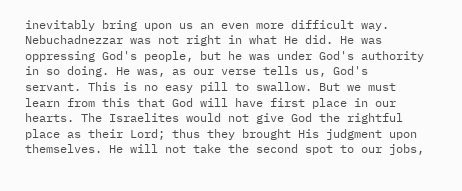inevitably bring upon us an even more difficult way. Nebuchadnezzar was not right in what He did. He was oppressing God's people, but he was under God's authority in so doing. He was, as our verse tells us, God's servant. This is no easy pill to swallow. But we must learn from this that God will have first place in our hearts. The Israelites would not give God the rightful place as their Lord; thus they brought His judgment upon themselves. He will not take the second spot to our jobs,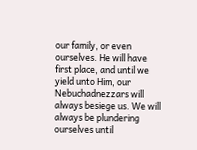our family, or even ourselves. He will have first place, and until we yield unto Him, our Nebuchadnezzars will always besiege us. We will always be plundering ourselves until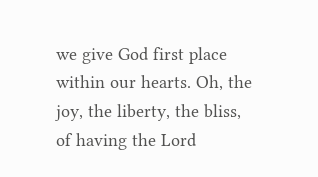we give God first place within our hearts. Oh, the joy, the liberty, the bliss, of having the Lord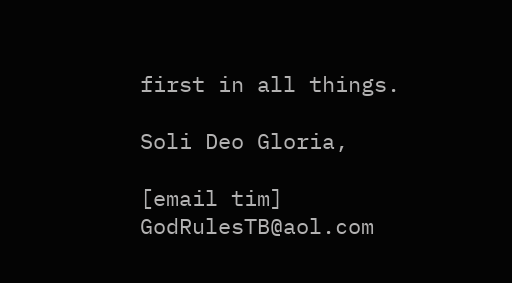first in all things.

Soli Deo Gloria,

[email tim] GodRulesTB@aol.com